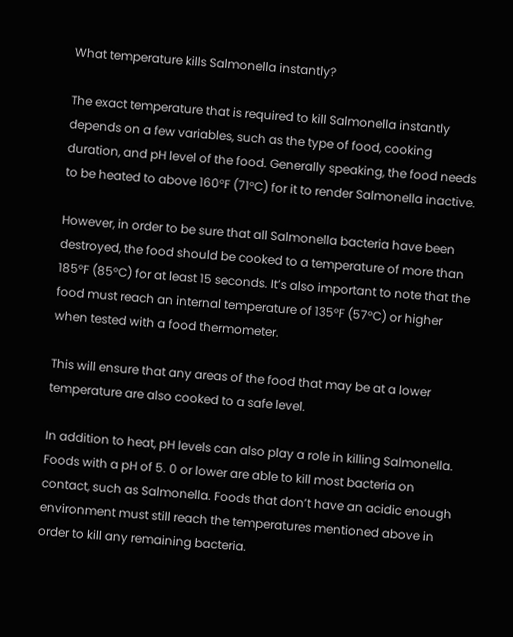What temperature kills Salmonella instantly?

The exact temperature that is required to kill Salmonella instantly depends on a few variables, such as the type of food, cooking duration, and pH level of the food. Generally speaking, the food needs to be heated to above 160°F (71°C) for it to render Salmonella inactive.

However, in order to be sure that all Salmonella bacteria have been destroyed, the food should be cooked to a temperature of more than 185°F (85°C) for at least 15 seconds. It’s also important to note that the food must reach an internal temperature of 135°F (57°C) or higher when tested with a food thermometer.

This will ensure that any areas of the food that may be at a lower temperature are also cooked to a safe level.

In addition to heat, pH levels can also play a role in killing Salmonella. Foods with a pH of 5. 0 or lower are able to kill most bacteria on contact, such as Salmonella. Foods that don’t have an acidic enough environment must still reach the temperatures mentioned above in order to kill any remaining bacteria.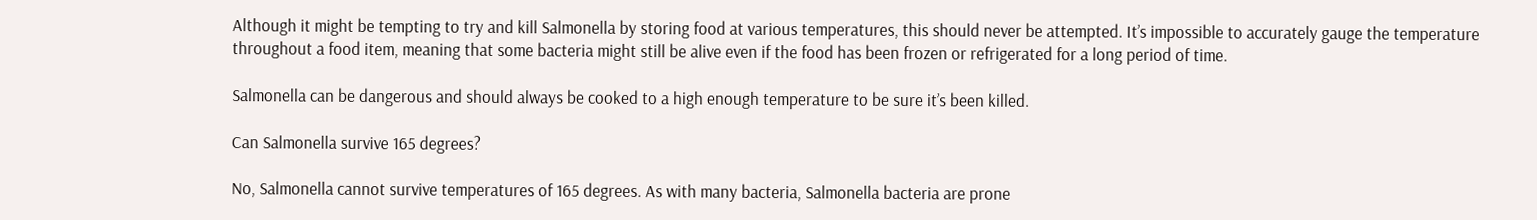Although it might be tempting to try and kill Salmonella by storing food at various temperatures, this should never be attempted. It’s impossible to accurately gauge the temperature throughout a food item, meaning that some bacteria might still be alive even if the food has been frozen or refrigerated for a long period of time.

Salmonella can be dangerous and should always be cooked to a high enough temperature to be sure it’s been killed.

Can Salmonella survive 165 degrees?

No, Salmonella cannot survive temperatures of 165 degrees. As with many bacteria, Salmonella bacteria are prone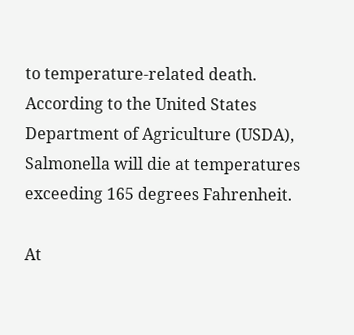to temperature-related death. According to the United States Department of Agriculture (USDA), Salmonella will die at temperatures exceeding 165 degrees Fahrenheit.

At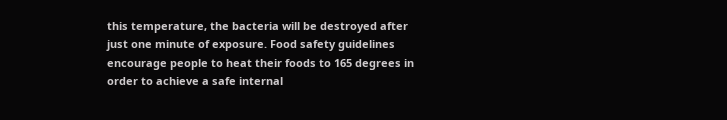this temperature, the bacteria will be destroyed after just one minute of exposure. Food safety guidelines encourage people to heat their foods to 165 degrees in order to achieve a safe internal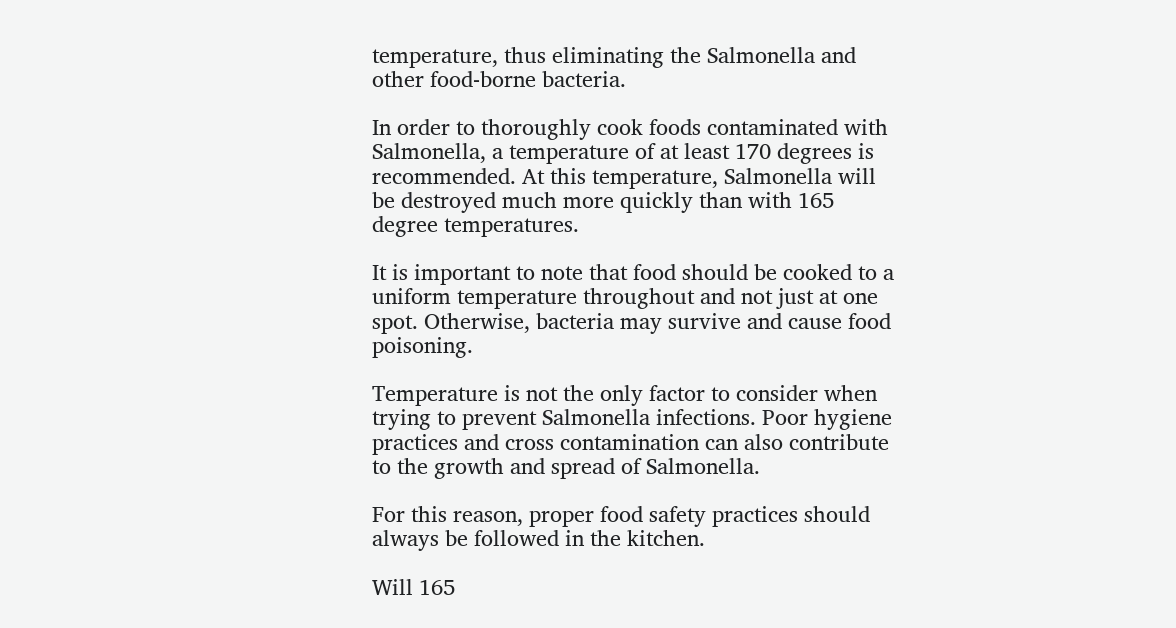temperature, thus eliminating the Salmonella and other food-borne bacteria.

In order to thoroughly cook foods contaminated with Salmonella, a temperature of at least 170 degrees is recommended. At this temperature, Salmonella will be destroyed much more quickly than with 165 degree temperatures.

It is important to note that food should be cooked to a uniform temperature throughout and not just at one spot. Otherwise, bacteria may survive and cause food poisoning.

Temperature is not the only factor to consider when trying to prevent Salmonella infections. Poor hygiene practices and cross contamination can also contribute to the growth and spread of Salmonella.

For this reason, proper food safety practices should always be followed in the kitchen.

Will 165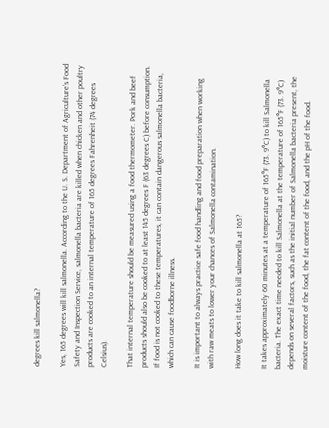degrees kill salmonella?

Yes, 165 degrees will kill salmonella. According to the U. S. Department of Agriculture’s Food Safety and Inspection Service, salmonella bacteria are killed when chicken and other poultry products are cooked to an internal temperature of 165 degrees Fahrenheit (74 degrees Celsius).

That internal temperature should be measured using a food thermometer. Pork and beef products should also be cooked to at least 145 degrees F (63 degrees C) before consumption. If food is not cooked to these temperatures, it can contain dangerous salmonella bacteria, which can cause foodborne illness.

It is important to always practice safe food handling and food preparation when working with raw meats to lower your chances of Salmonella contamination.

How long does it take to kill salmonella at 165?

It takes approximately 60 minutes at a temperature of 165°F (73. 9°C) to kill Salmonella bacteria. The exact time needed to kill Salmonella at the temperature of 165°F (73. 9°C) depends on several factors, such as the initial number of Salmonella bacteria present, the moisture content of the food, the fat content of the food, and the pH of the food.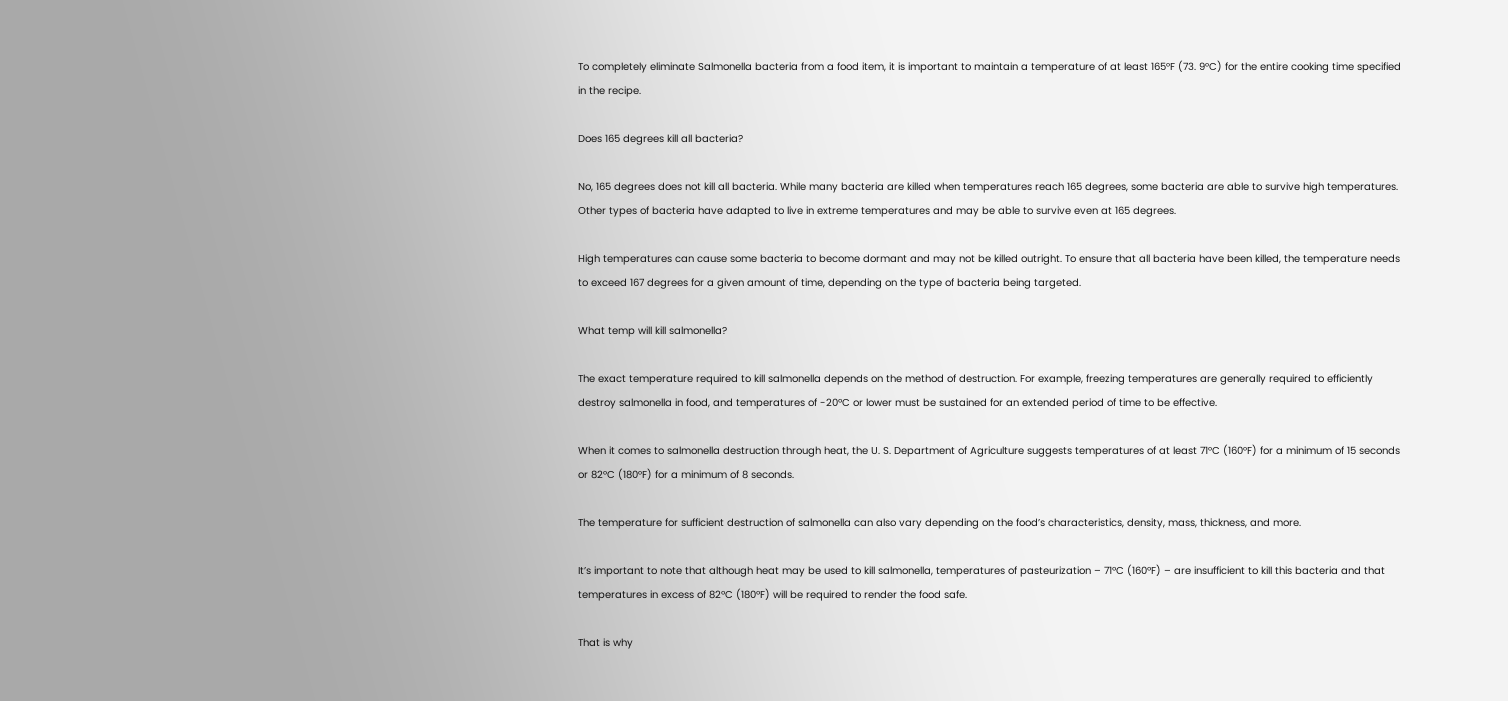To completely eliminate Salmonella bacteria from a food item, it is important to maintain a temperature of at least 165°F (73. 9°C) for the entire cooking time specified in the recipe.

Does 165 degrees kill all bacteria?

No, 165 degrees does not kill all bacteria. While many bacteria are killed when temperatures reach 165 degrees, some bacteria are able to survive high temperatures. Other types of bacteria have adapted to live in extreme temperatures and may be able to survive even at 165 degrees.

High temperatures can cause some bacteria to become dormant and may not be killed outright. To ensure that all bacteria have been killed, the temperature needs to exceed 167 degrees for a given amount of time, depending on the type of bacteria being targeted.

What temp will kill salmonella?

The exact temperature required to kill salmonella depends on the method of destruction. For example, freezing temperatures are generally required to efficiently destroy salmonella in food, and temperatures of -20ºC or lower must be sustained for an extended period of time to be effective.

When it comes to salmonella destruction through heat, the U. S. Department of Agriculture suggests temperatures of at least 71°C (160°F) for a minimum of 15 seconds or 82°C (180°F) for a minimum of 8 seconds.

The temperature for sufficient destruction of salmonella can also vary depending on the food’s characteristics, density, mass, thickness, and more.

It’s important to note that although heat may be used to kill salmonella, temperatures of pasteurization – 71ºC (160ºF) – are insufficient to kill this bacteria and that temperatures in excess of 82ºC (180ºF) will be required to render the food safe.

That is why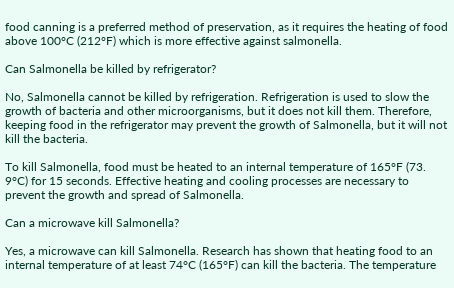food canning is a preferred method of preservation, as it requires the heating of food above 100°C (212°F) which is more effective against salmonella.

Can Salmonella be killed by refrigerator?

No, Salmonella cannot be killed by refrigeration. Refrigeration is used to slow the growth of bacteria and other microorganisms, but it does not kill them. Therefore, keeping food in the refrigerator may prevent the growth of Salmonella, but it will not kill the bacteria.

To kill Salmonella, food must be heated to an internal temperature of 165°F (73. 9°C) for 15 seconds. Effective heating and cooling processes are necessary to prevent the growth and spread of Salmonella.

Can a microwave kill Salmonella?

Yes, a microwave can kill Salmonella. Research has shown that heating food to an internal temperature of at least 74°C (165°F) can kill the bacteria. The temperature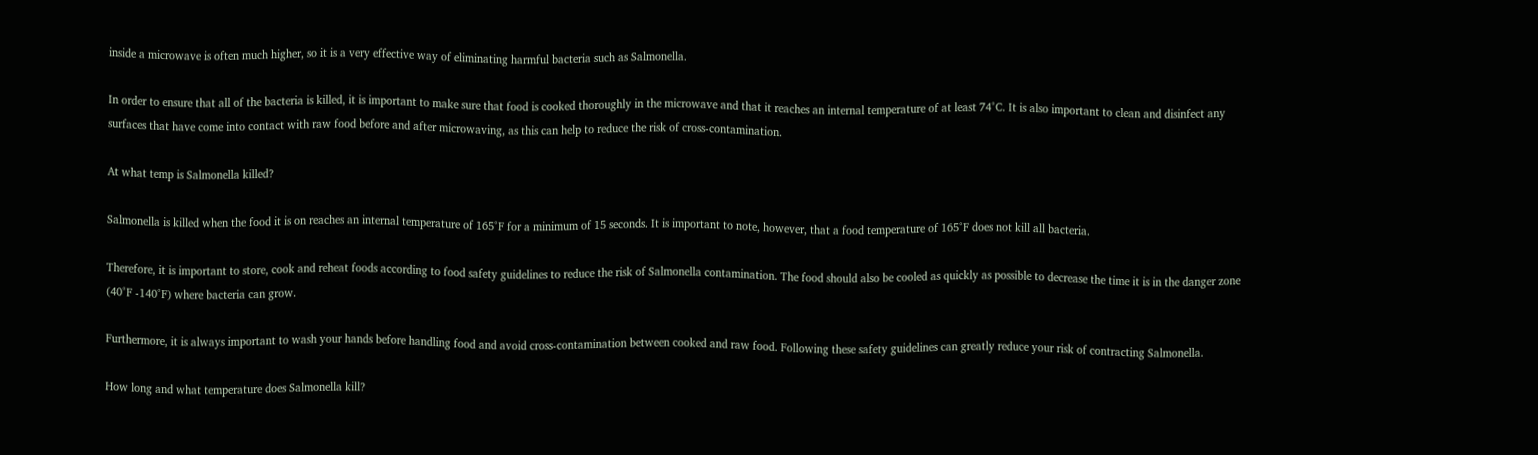inside a microwave is often much higher, so it is a very effective way of eliminating harmful bacteria such as Salmonella.

In order to ensure that all of the bacteria is killed, it is important to make sure that food is cooked thoroughly in the microwave and that it reaches an internal temperature of at least 74°C. It is also important to clean and disinfect any surfaces that have come into contact with raw food before and after microwaving, as this can help to reduce the risk of cross-contamination.

At what temp is Salmonella killed?

Salmonella is killed when the food it is on reaches an internal temperature of 165°F for a minimum of 15 seconds. It is important to note, however, that a food temperature of 165°F does not kill all bacteria.

Therefore, it is important to store, cook and reheat foods according to food safety guidelines to reduce the risk of Salmonella contamination. The food should also be cooled as quickly as possible to decrease the time it is in the danger zone (40°F -140°F) where bacteria can grow.

Furthermore, it is always important to wash your hands before handling food and avoid cross-contamination between cooked and raw food. Following these safety guidelines can greatly reduce your risk of contracting Salmonella.

How long and what temperature does Salmonella kill?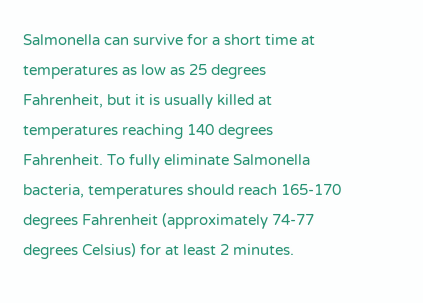Salmonella can survive for a short time at temperatures as low as 25 degrees Fahrenheit, but it is usually killed at temperatures reaching 140 degrees Fahrenheit. To fully eliminate Salmonella bacteria, temperatures should reach 165-170 degrees Fahrenheit (approximately 74-77 degrees Celsius) for at least 2 minutes.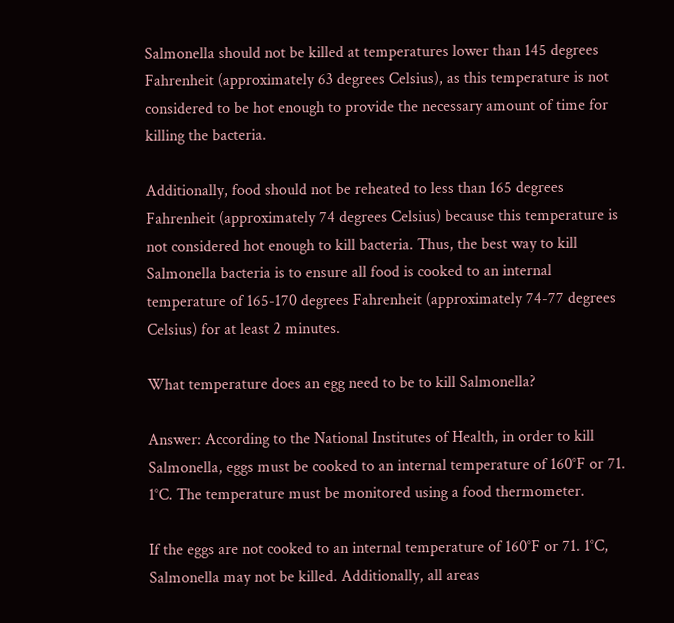Salmonella should not be killed at temperatures lower than 145 degrees Fahrenheit (approximately 63 degrees Celsius), as this temperature is not considered to be hot enough to provide the necessary amount of time for killing the bacteria.

Additionally, food should not be reheated to less than 165 degrees Fahrenheit (approximately 74 degrees Celsius) because this temperature is not considered hot enough to kill bacteria. Thus, the best way to kill Salmonella bacteria is to ensure all food is cooked to an internal temperature of 165-170 degrees Fahrenheit (approximately 74-77 degrees Celsius) for at least 2 minutes.

What temperature does an egg need to be to kill Salmonella?

Answer: According to the National Institutes of Health, in order to kill Salmonella, eggs must be cooked to an internal temperature of 160°F or 71. 1°C. The temperature must be monitored using a food thermometer.

If the eggs are not cooked to an internal temperature of 160°F or 71. 1°C, Salmonella may not be killed. Additionally, all areas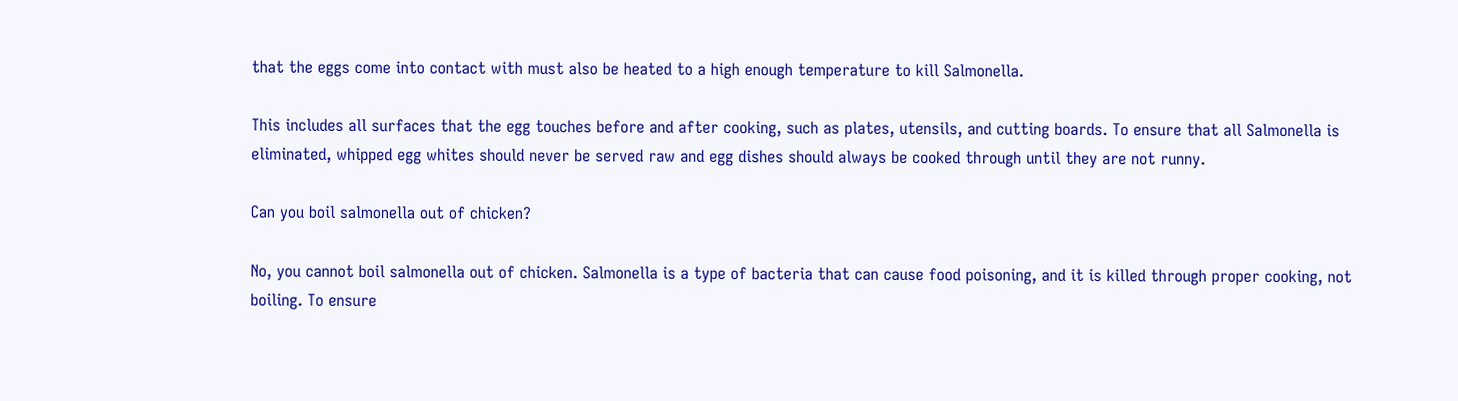that the eggs come into contact with must also be heated to a high enough temperature to kill Salmonella.

This includes all surfaces that the egg touches before and after cooking, such as plates, utensils, and cutting boards. To ensure that all Salmonella is eliminated, whipped egg whites should never be served raw and egg dishes should always be cooked through until they are not runny.

Can you boil salmonella out of chicken?

No, you cannot boil salmonella out of chicken. Salmonella is a type of bacteria that can cause food poisoning, and it is killed through proper cooking, not boiling. To ensure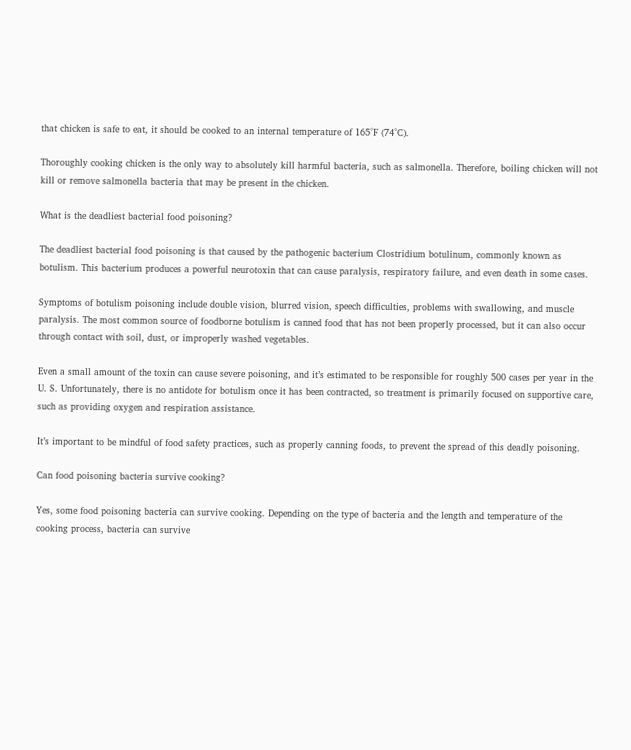that chicken is safe to eat, it should be cooked to an internal temperature of 165°F (74°C).

Thoroughly cooking chicken is the only way to absolutely kill harmful bacteria, such as salmonella. Therefore, boiling chicken will not kill or remove salmonella bacteria that may be present in the chicken.

What is the deadliest bacterial food poisoning?

The deadliest bacterial food poisoning is that caused by the pathogenic bacterium Clostridium botulinum, commonly known as botulism. This bacterium produces a powerful neurotoxin that can cause paralysis, respiratory failure, and even death in some cases.

Symptoms of botulism poisoning include double vision, blurred vision, speech difficulties, problems with swallowing, and muscle paralysis. The most common source of foodborne botulism is canned food that has not been properly processed, but it can also occur through contact with soil, dust, or improperly washed vegetables.

Even a small amount of the toxin can cause severe poisoning, and it’s estimated to be responsible for roughly 500 cases per year in the U. S. Unfortunately, there is no antidote for botulism once it has been contracted, so treatment is primarily focused on supportive care, such as providing oxygen and respiration assistance.

It’s important to be mindful of food safety practices, such as properly canning foods, to prevent the spread of this deadly poisoning.

Can food poisoning bacteria survive cooking?

Yes, some food poisoning bacteria can survive cooking. Depending on the type of bacteria and the length and temperature of the cooking process, bacteria can survive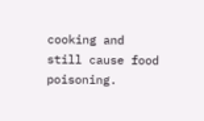cooking and still cause food poisoning.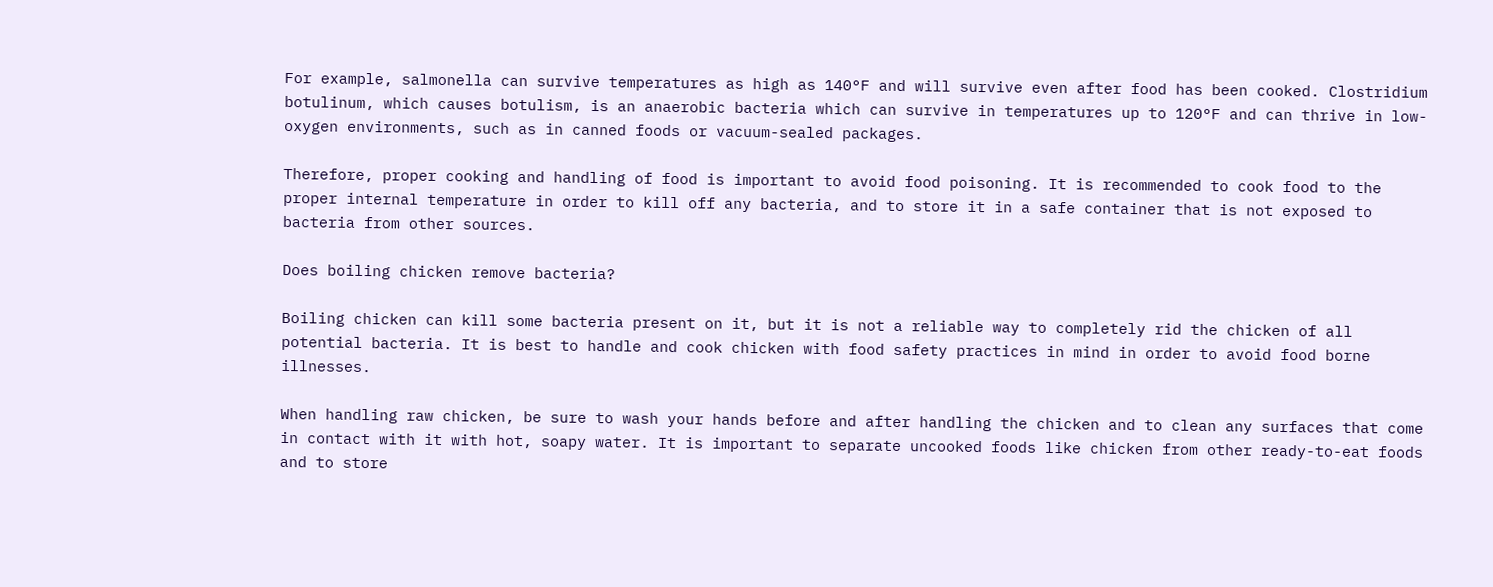For example, salmonella can survive temperatures as high as 140°F and will survive even after food has been cooked. Clostridium botulinum, which causes botulism, is an anaerobic bacteria which can survive in temperatures up to 120°F and can thrive in low-oxygen environments, such as in canned foods or vacuum-sealed packages.

Therefore, proper cooking and handling of food is important to avoid food poisoning. It is recommended to cook food to the proper internal temperature in order to kill off any bacteria, and to store it in a safe container that is not exposed to bacteria from other sources.

Does boiling chicken remove bacteria?

Boiling chicken can kill some bacteria present on it, but it is not a reliable way to completely rid the chicken of all potential bacteria. It is best to handle and cook chicken with food safety practices in mind in order to avoid food borne illnesses.

When handling raw chicken, be sure to wash your hands before and after handling the chicken and to clean any surfaces that come in contact with it with hot, soapy water. It is important to separate uncooked foods like chicken from other ready-to-eat foods and to store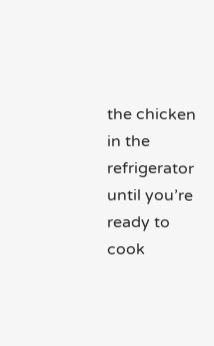the chicken in the refrigerator until you’re ready to cook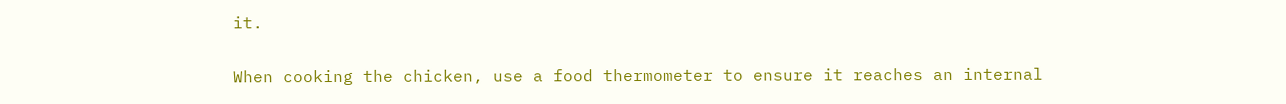it.

When cooking the chicken, use a food thermometer to ensure it reaches an internal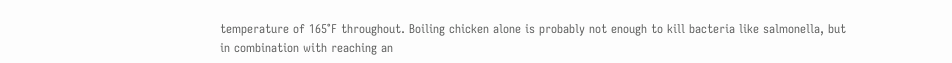temperature of 165°F throughout. Boiling chicken alone is probably not enough to kill bacteria like salmonella, but in combination with reaching an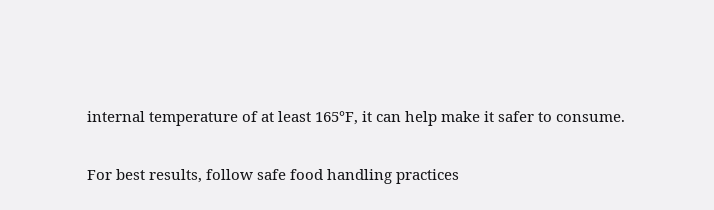internal temperature of at least 165°F, it can help make it safer to consume.

For best results, follow safe food handling practices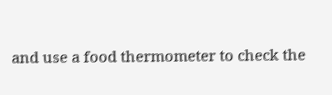and use a food thermometer to check the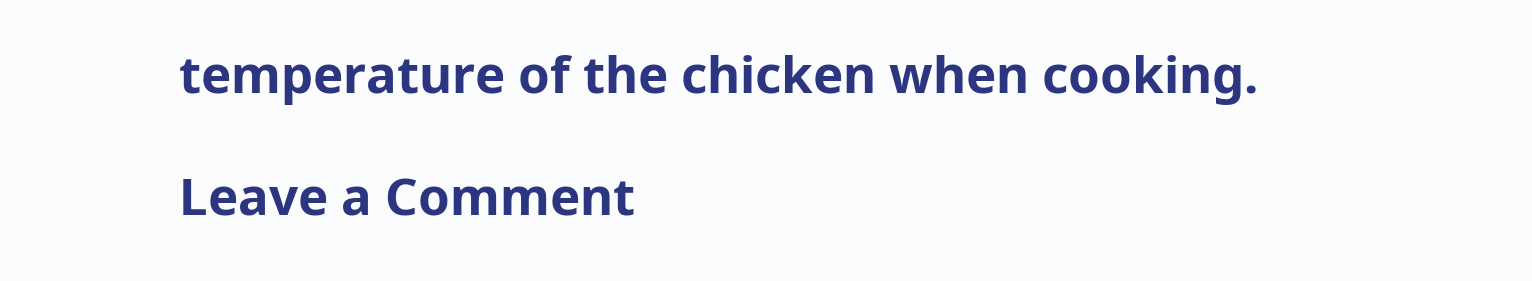temperature of the chicken when cooking.

Leave a Comment